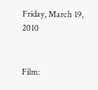Friday, March 19, 2010


Film: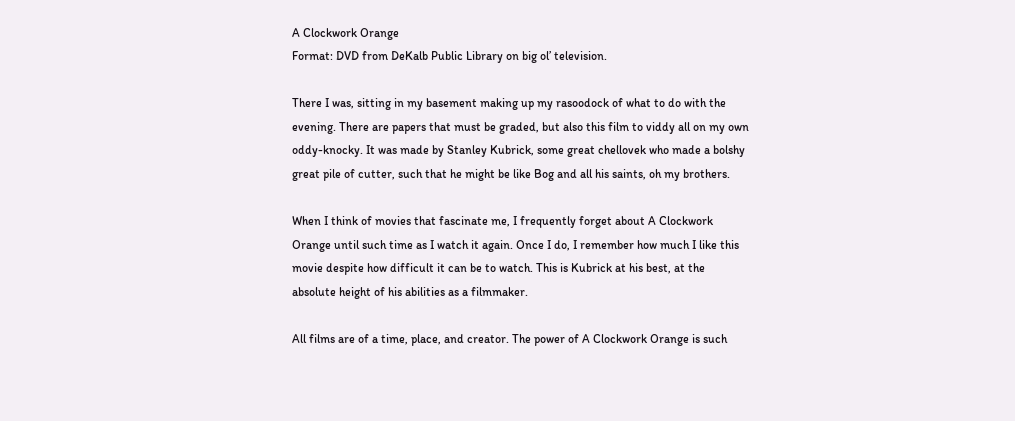A Clockwork Orange
Format: DVD from DeKalb Public Library on big ol’ television.

There I was, sitting in my basement making up my rasoodock of what to do with the evening. There are papers that must be graded, but also this film to viddy all on my own oddy-knocky. It was made by Stanley Kubrick, some great chellovek who made a bolshy great pile of cutter, such that he might be like Bog and all his saints, oh my brothers.

When I think of movies that fascinate me, I frequently forget about A Clockwork Orange until such time as I watch it again. Once I do, I remember how much I like this movie despite how difficult it can be to watch. This is Kubrick at his best, at the absolute height of his abilities as a filmmaker.

All films are of a time, place, and creator. The power of A Clockwork Orange is such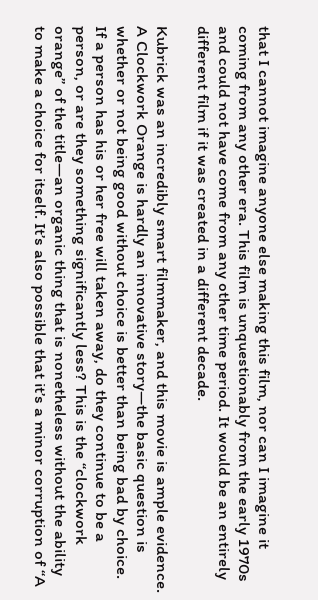that I cannot imagine anyone else making this film, nor can I imagine it coming from any other era. This film is unquestionably from the early 1970s and could not have come from any other time period. It would be an entirely different film if it was created in a different decade.

Kubrick was an incredibly smart filmmaker, and this movie is ample evidence. A Clockwork Orange is hardly an innovative story—the basic question is whether or not being good without choice is better than being bad by choice. If a person has his or her free will taken away, do they continue to be a person, or are they something significantly less? This is the “clockwork orange” of the title—an organic thing that is nonetheless without the ability to make a choice for itself. It’s also possible that it’s a minor corruption of “A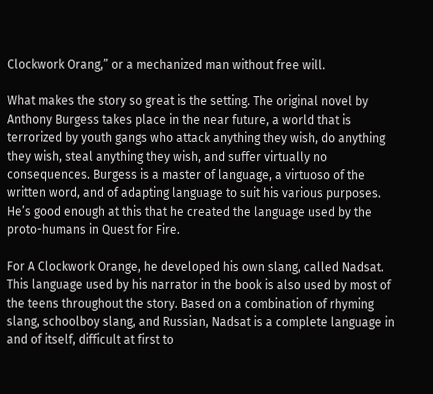Clockwork Orang,” or a mechanized man without free will.

What makes the story so great is the setting. The original novel by Anthony Burgess takes place in the near future, a world that is terrorized by youth gangs who attack anything they wish, do anything they wish, steal anything they wish, and suffer virtually no consequences. Burgess is a master of language, a virtuoso of the written word, and of adapting language to suit his various purposes. He’s good enough at this that he created the language used by the proto-humans in Quest for Fire.

For A Clockwork Orange, he developed his own slang, called Nadsat. This language used by his narrator in the book is also used by most of the teens throughout the story. Based on a combination of rhyming slang, schoolboy slang, and Russian, Nadsat is a complete language in and of itself, difficult at first to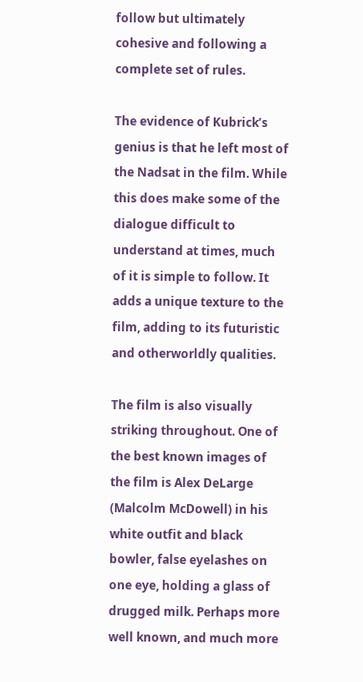follow but ultimately cohesive and following a complete set of rules.

The evidence of Kubrick’s genius is that he left most of the Nadsat in the film. While this does make some of the dialogue difficult to understand at times, much of it is simple to follow. It adds a unique texture to the film, adding to its futuristic and otherworldly qualities.

The film is also visually striking throughout. One of the best known images of the film is Alex DeLarge (Malcolm McDowell) in his white outfit and black bowler, false eyelashes on one eye, holding a glass of drugged milk. Perhaps more well known, and much more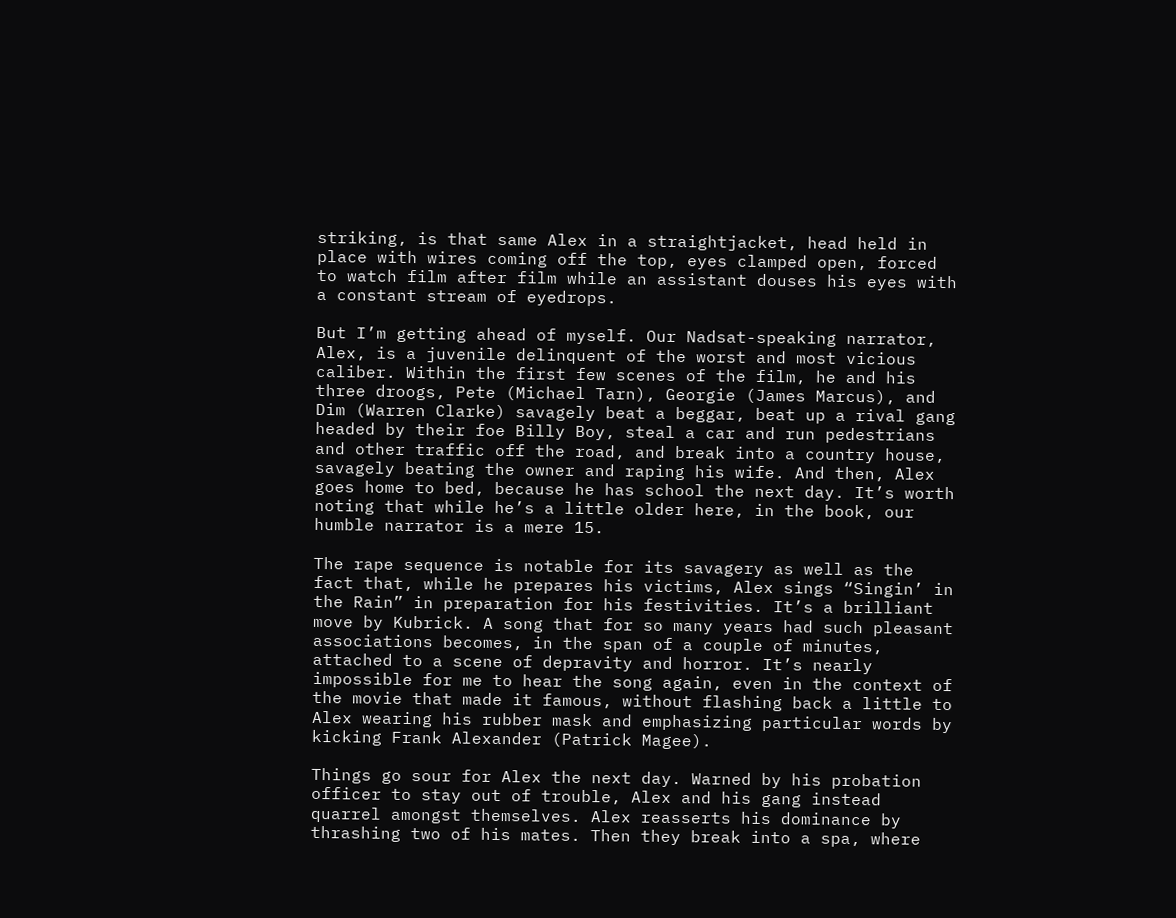striking, is that same Alex in a straightjacket, head held in place with wires coming off the top, eyes clamped open, forced to watch film after film while an assistant douses his eyes with a constant stream of eyedrops.

But I’m getting ahead of myself. Our Nadsat-speaking narrator, Alex, is a juvenile delinquent of the worst and most vicious caliber. Within the first few scenes of the film, he and his three droogs, Pete (Michael Tarn), Georgie (James Marcus), and Dim (Warren Clarke) savagely beat a beggar, beat up a rival gang headed by their foe Billy Boy, steal a car and run pedestrians and other traffic off the road, and break into a country house, savagely beating the owner and raping his wife. And then, Alex goes home to bed, because he has school the next day. It’s worth noting that while he’s a little older here, in the book, our humble narrator is a mere 15.

The rape sequence is notable for its savagery as well as the fact that, while he prepares his victims, Alex sings “Singin’ in the Rain” in preparation for his festivities. It’s a brilliant move by Kubrick. A song that for so many years had such pleasant associations becomes, in the span of a couple of minutes, attached to a scene of depravity and horror. It’s nearly impossible for me to hear the song again, even in the context of the movie that made it famous, without flashing back a little to Alex wearing his rubber mask and emphasizing particular words by kicking Frank Alexander (Patrick Magee).

Things go sour for Alex the next day. Warned by his probation officer to stay out of trouble, Alex and his gang instead quarrel amongst themselves. Alex reasserts his dominance by thrashing two of his mates. Then they break into a spa, where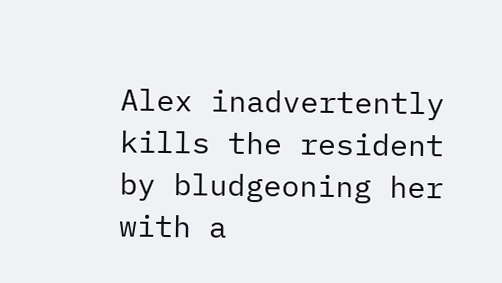Alex inadvertently kills the resident by bludgeoning her with a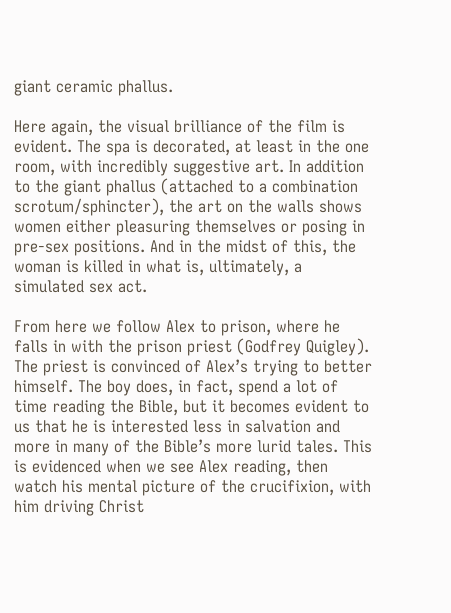giant ceramic phallus.

Here again, the visual brilliance of the film is evident. The spa is decorated, at least in the one room, with incredibly suggestive art. In addition to the giant phallus (attached to a combination scrotum/sphincter), the art on the walls shows women either pleasuring themselves or posing in pre-sex positions. And in the midst of this, the woman is killed in what is, ultimately, a simulated sex act.

From here we follow Alex to prison, where he falls in with the prison priest (Godfrey Quigley). The priest is convinced of Alex’s trying to better himself. The boy does, in fact, spend a lot of time reading the Bible, but it becomes evident to us that he is interested less in salvation and more in many of the Bible’s more lurid tales. This is evidenced when we see Alex reading, then watch his mental picture of the crucifixion, with him driving Christ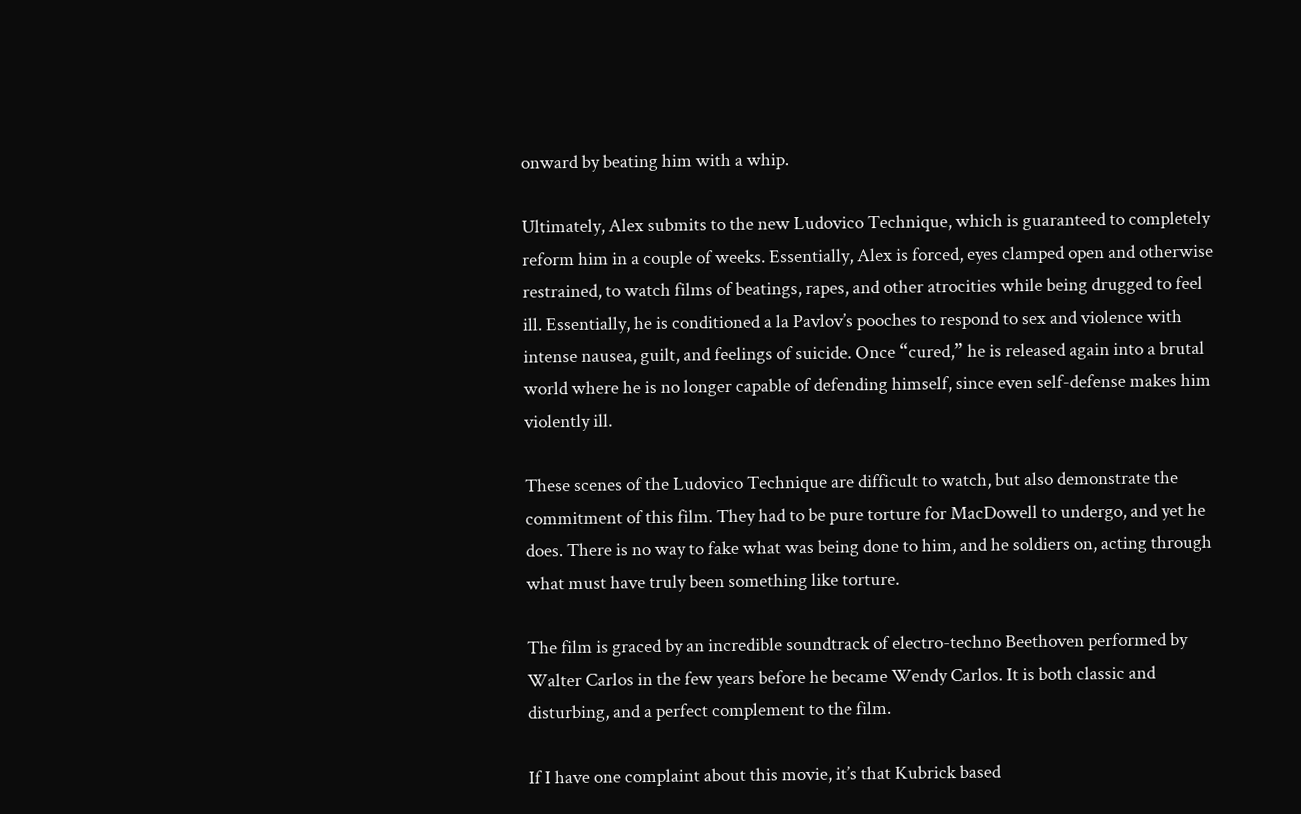onward by beating him with a whip.

Ultimately, Alex submits to the new Ludovico Technique, which is guaranteed to completely reform him in a couple of weeks. Essentially, Alex is forced, eyes clamped open and otherwise restrained, to watch films of beatings, rapes, and other atrocities while being drugged to feel ill. Essentially, he is conditioned a la Pavlov’s pooches to respond to sex and violence with intense nausea, guilt, and feelings of suicide. Once “cured,” he is released again into a brutal world where he is no longer capable of defending himself, since even self-defense makes him violently ill.

These scenes of the Ludovico Technique are difficult to watch, but also demonstrate the commitment of this film. They had to be pure torture for MacDowell to undergo, and yet he does. There is no way to fake what was being done to him, and he soldiers on, acting through what must have truly been something like torture.

The film is graced by an incredible soundtrack of electro-techno Beethoven performed by Walter Carlos in the few years before he became Wendy Carlos. It is both classic and disturbing, and a perfect complement to the film.

If I have one complaint about this movie, it’s that Kubrick based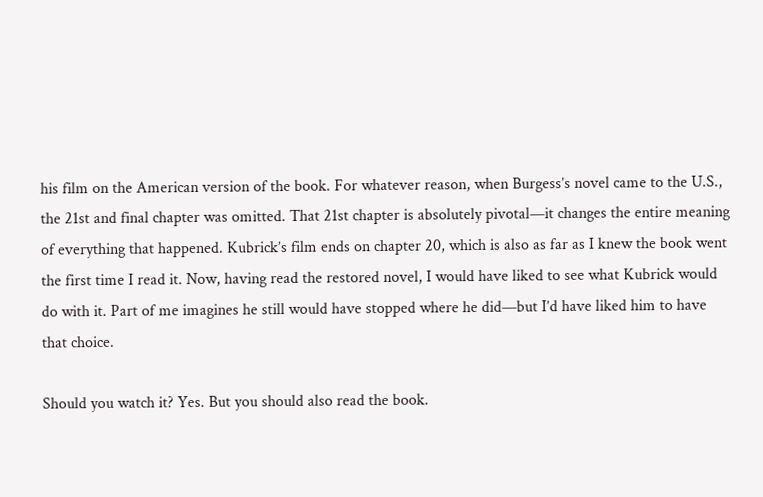his film on the American version of the book. For whatever reason, when Burgess’s novel came to the U.S., the 21st and final chapter was omitted. That 21st chapter is absolutely pivotal—it changes the entire meaning of everything that happened. Kubrick’s film ends on chapter 20, which is also as far as I knew the book went the first time I read it. Now, having read the restored novel, I would have liked to see what Kubrick would do with it. Part of me imagines he still would have stopped where he did—but I’d have liked him to have that choice.

Should you watch it? Yes. But you should also read the book.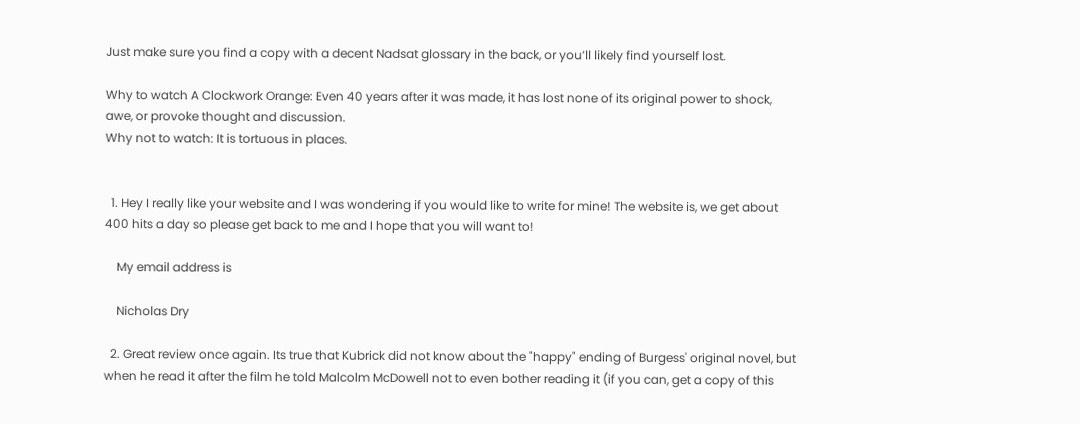Just make sure you find a copy with a decent Nadsat glossary in the back, or you’ll likely find yourself lost.

Why to watch A Clockwork Orange: Even 40 years after it was made, it has lost none of its original power to shock, awe, or provoke thought and discussion.
Why not to watch: It is tortuous in places.


  1. Hey I really like your website and I was wondering if you would like to write for mine! The website is, we get about 400 hits a day so please get back to me and I hope that you will want to!

    My email address is

    Nicholas Dry

  2. Great review once again. Its true that Kubrick did not know about the "happy" ending of Burgess' original novel, but when he read it after the film he told Malcolm McDowell not to even bother reading it (if you can, get a copy of this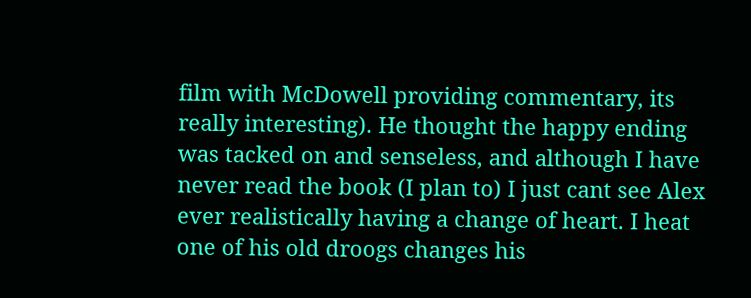film with McDowell providing commentary, its really interesting). He thought the happy ending was tacked on and senseless, and although I have never read the book (I plan to) I just cant see Alex ever realistically having a change of heart. I heat one of his old droogs changes his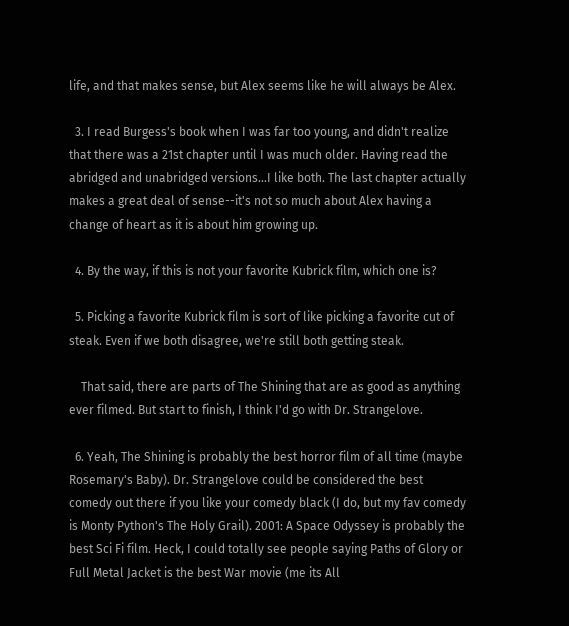life, and that makes sense, but Alex seems like he will always be Alex.

  3. I read Burgess's book when I was far too young, and didn't realize that there was a 21st chapter until I was much older. Having read the abridged and unabridged versions...I like both. The last chapter actually makes a great deal of sense--it's not so much about Alex having a change of heart as it is about him growing up.

  4. By the way, if this is not your favorite Kubrick film, which one is?

  5. Picking a favorite Kubrick film is sort of like picking a favorite cut of steak. Even if we both disagree, we're still both getting steak.

    That said, there are parts of The Shining that are as good as anything ever filmed. But start to finish, I think I'd go with Dr. Strangelove.

  6. Yeah, The Shining is probably the best horror film of all time (maybe Rosemary's Baby). Dr. Strangelove could be considered the best comedy out there if you like your comedy black (I do, but my fav comedy is Monty Python's The Holy Grail). 2001: A Space Odyssey is probably the best Sci Fi film. Heck, I could totally see people saying Paths of Glory or Full Metal Jacket is the best War movie (me its All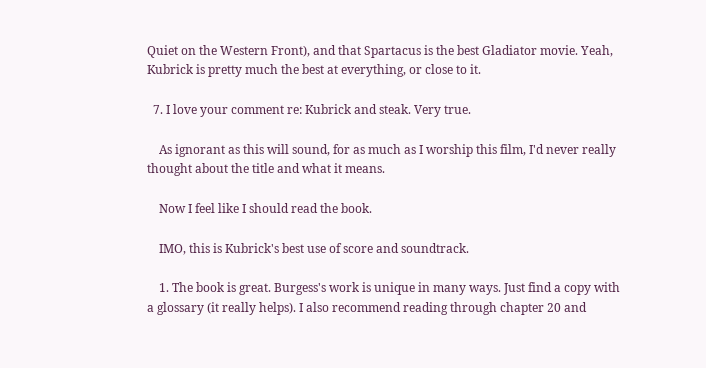Quiet on the Western Front), and that Spartacus is the best Gladiator movie. Yeah, Kubrick is pretty much the best at everything, or close to it.

  7. I love your comment re: Kubrick and steak. Very true.

    As ignorant as this will sound, for as much as I worship this film, I'd never really thought about the title and what it means.

    Now I feel like I should read the book.

    IMO, this is Kubrick's best use of score and soundtrack.

    1. The book is great. Burgess's work is unique in many ways. Just find a copy with a glossary (it really helps). I also recommend reading through chapter 20 and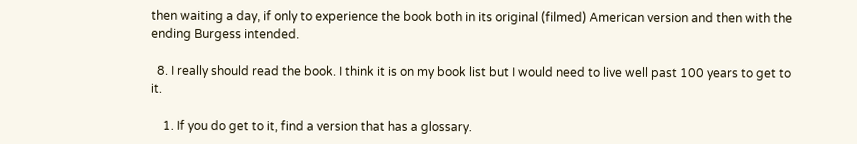then waiting a day, if only to experience the book both in its original (filmed) American version and then with the ending Burgess intended.

  8. I really should read the book. I think it is on my book list but I would need to live well past 100 years to get to it.

    1. If you do get to it, find a version that has a glossary.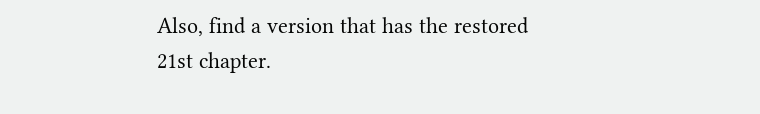Also, find a version that has the restored 21st chapter.